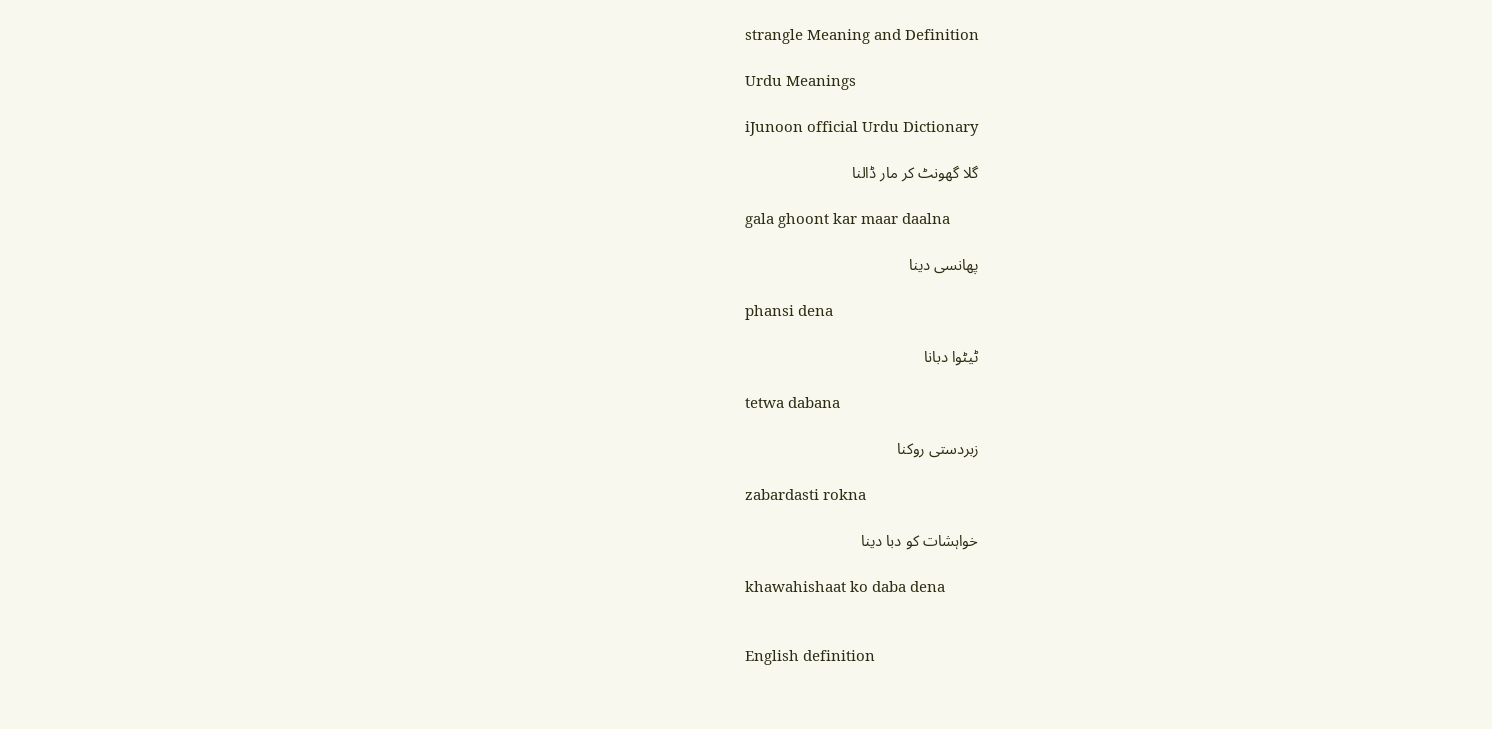strangle Meaning and Definition

Urdu Meanings

iJunoon official Urdu Dictionary

گلا گھونٹ کر مار ڈالنا

gala ghoont kar maar daalna

پھانسی دینا

phansi dena

ٹیٹوا دبانا

tetwa dabana

زبردستی روکنا

zabardasti rokna

خواہشات کو دبا دینا

khawahishaat ko daba dena


English definition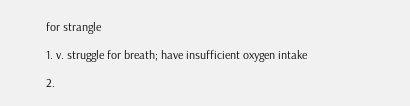for strangle

1. v. struggle for breath; have insufficient oxygen intake

2.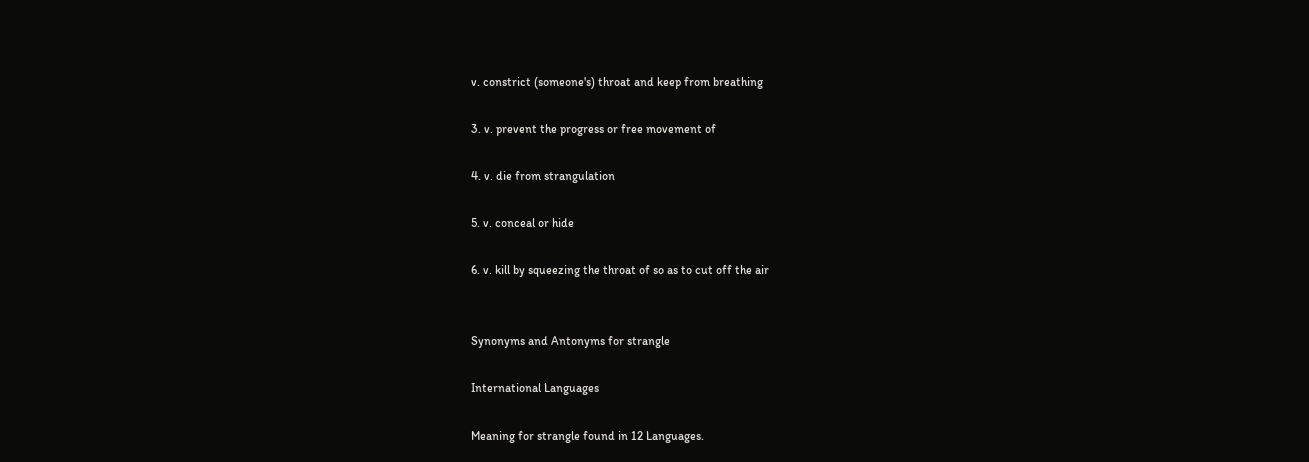v. constrict (someone's) throat and keep from breathing

3. v. prevent the progress or free movement of

4. v. die from strangulation

5. v. conceal or hide

6. v. kill by squeezing the throat of so as to cut off the air


Synonyms and Antonyms for strangle

International Languages

Meaning for strangle found in 12 Languages.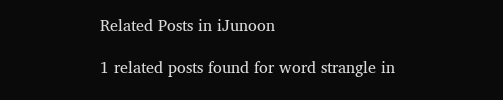Related Posts in iJunoon

1 related posts found for word strangle in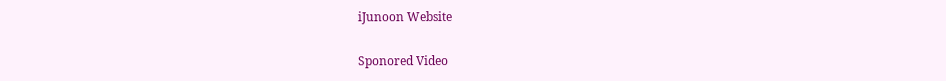iJunoon Website

Sponored Video